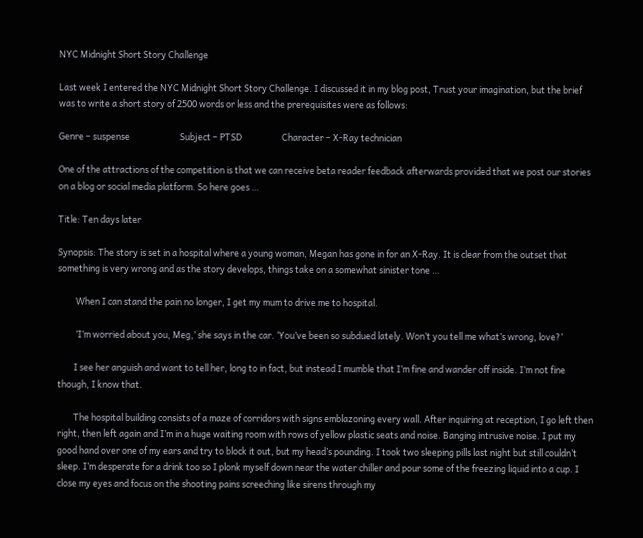NYC Midnight Short Story Challenge

Last week I entered the NYC Midnight Short Story Challenge. I discussed it in my blog post, Trust your imagination, but the brief was to write a short story of 2500 words or less and the prerequisites were as follows:

Genre – suspense                         Subject – PTSD                    Character – X-Ray technician

One of the attractions of the competition is that we can receive beta reader feedback afterwards provided that we post our stories on a blog or social media platform. So here goes …

Title: Ten days later

Synopsis: The story is set in a hospital where a young woman, Megan has gone in for an X-Ray. It is clear from the outset that something is very wrong and as the story develops, things take on a somewhat sinister tone …

         When I can stand the pain no longer, I get my mum to drive me to hospital.

         ‘I’m worried about you, Meg,’ she says in the car. ‘You’ve been so subdued lately. Won’t you tell me what’s wrong, love?’

        I see her anguish and want to tell her, long to in fact, but instead I mumble that I’m fine and wander off inside. I’m not fine though, I know that.

        The hospital building consists of a maze of corridors with signs emblazoning every wall. After inquiring at reception, I go left then right, then left again and I’m in a huge waiting room with rows of yellow plastic seats and noise. Banging intrusive noise. I put my good hand over one of my ears and try to block it out, but my head’s pounding. I took two sleeping pills last night but still couldn’t sleep. I’m desperate for a drink too so I plonk myself down near the water chiller and pour some of the freezing liquid into a cup. I close my eyes and focus on the shooting pains screeching like sirens through my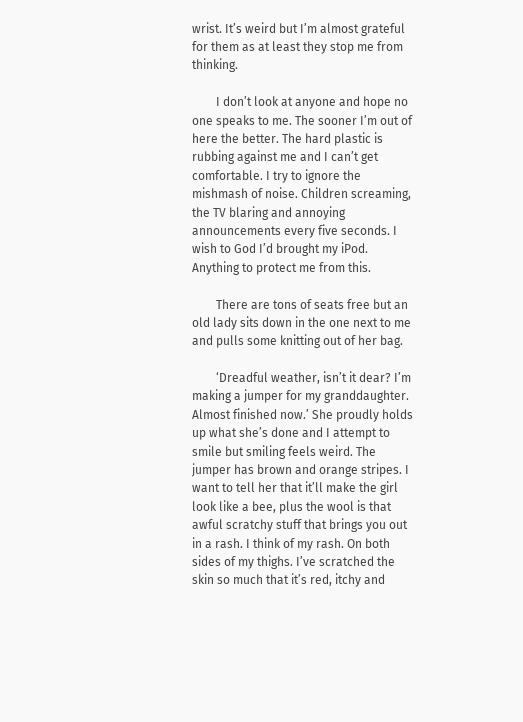wrist. It’s weird but I’m almost grateful for them as at least they stop me from thinking.

        I don’t look at anyone and hope no one speaks to me. The sooner I’m out of here the better. The hard plastic is rubbing against me and I can’t get comfortable. I try to ignore the mishmash of noise. Children screaming, the TV blaring and annoying announcements every five seconds. I wish to God I’d brought my iPod. Anything to protect me from this.

        There are tons of seats free but an old lady sits down in the one next to me and pulls some knitting out of her bag.

        ‘Dreadful weather, isn’t it dear? I’m making a jumper for my granddaughter. Almost finished now.’ She proudly holds up what she’s done and I attempt to smile but smiling feels weird. The jumper has brown and orange stripes. I want to tell her that it’ll make the girl look like a bee, plus the wool is that awful scratchy stuff that brings you out in a rash. I think of my rash. On both sides of my thighs. I’ve scratched the skin so much that it’s red, itchy and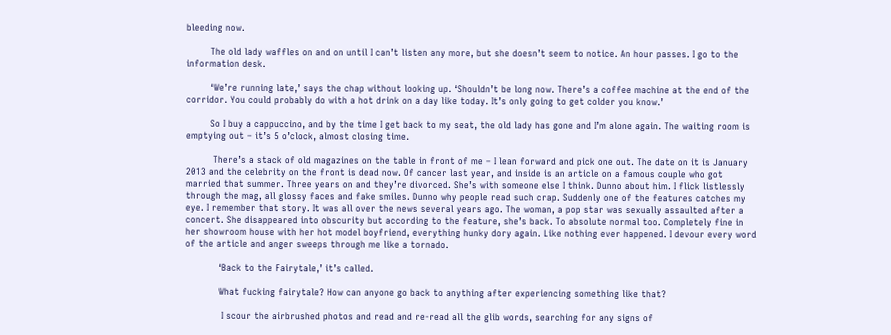bleeding now.

        The old lady waffles on and on until I can’t listen any more, but she doesn’t seem to notice. An hour passes. I go to the information desk.

        ‘We’re running late,’ says the chap without looking up. ‘Shouldn’t be long now. There’s a coffee machine at the end of the corridor. You could probably do with a hot drink on a day like today. It’s only going to get colder you know.’

        So I buy a cappuccino, and by the time I get back to my seat, the old lady has gone and I’m alone again. The waiting room is emptying out – it’s 5 o’clock, almost closing time.

         There’s a stack of old magazines on the table in front of me – I lean forward and pick one out. The date on it is January 2013 and the celebrity on the front is dead now. Of cancer last year, and inside is an article on a famous couple who got married that summer. Three years on and they’re divorced. She’s with someone else I think. Dunno about him. I flick listlessly through the mag, all glossy faces and fake smiles. Dunno why people read such crap. Suddenly one of the features catches my eye. I remember that story. It was all over the news several years ago. The woman, a pop star was sexually assaulted after a concert. She disappeared into obscurity but according to the feature, she’s back. To absolute normal too. Completely fine in her showroom house with her hot model boyfriend, everything hunky dory again. Like nothing ever happened. I devour every word of the article and anger sweeps through me like a tornado.

           ‘Back to the Fairytale,’ it’s called.

           What fucking fairytale? How can anyone go back to anything after experiencing something like that?

            I scour the airbrushed photos and read and re-read all the glib words, searching for any signs of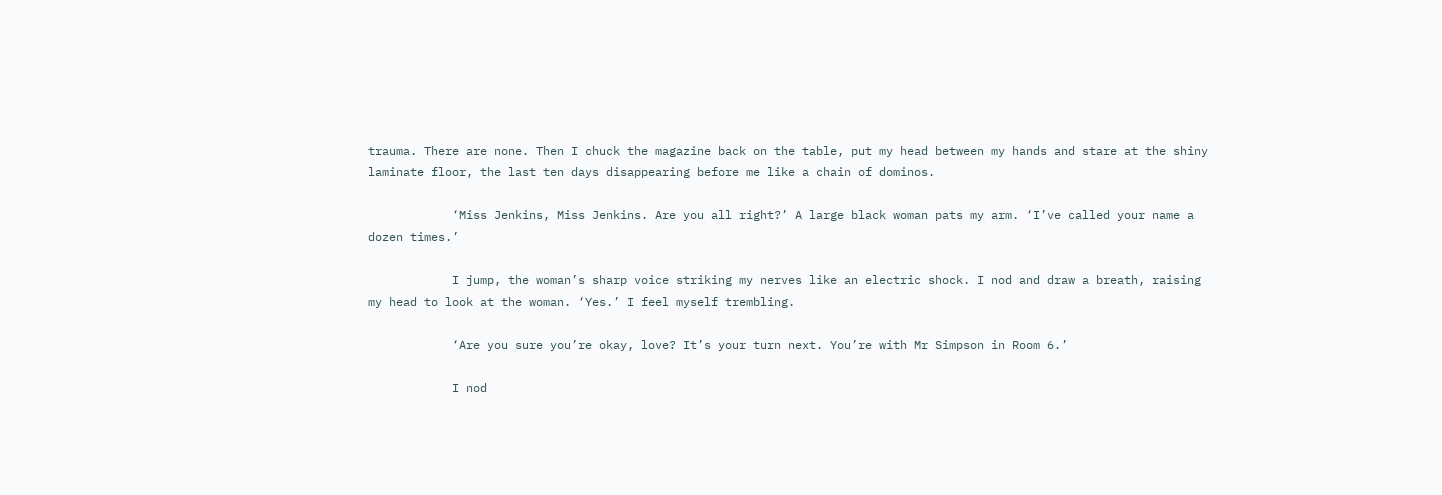trauma. There are none. Then I chuck the magazine back on the table, put my head between my hands and stare at the shiny laminate floor, the last ten days disappearing before me like a chain of dominos.

            ‘Miss Jenkins, Miss Jenkins. Are you all right?’ A large black woman pats my arm. ‘I’ve called your name a dozen times.’

            I jump, the woman’s sharp voice striking my nerves like an electric shock. I nod and draw a breath, raising my head to look at the woman. ‘Yes.’ I feel myself trembling.

            ‘Are you sure you’re okay, love? It’s your turn next. You’re with Mr Simpson in Room 6.’

            I nod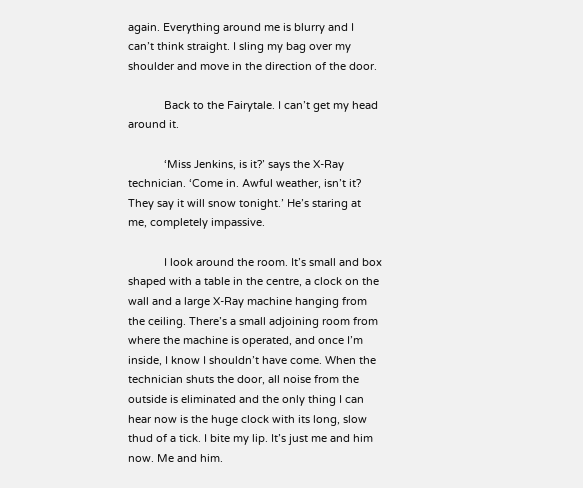again. Everything around me is blurry and I can’t think straight. I sling my bag over my shoulder and move in the direction of the door.

            Back to the Fairytale. I can’t get my head around it.

            ‘Miss Jenkins, is it?’ says the X-Ray technician. ‘Come in. Awful weather, isn’t it? They say it will snow tonight.’ He’s staring at me, completely impassive.

            I look around the room. It’s small and box shaped with a table in the centre, a clock on the wall and a large X-Ray machine hanging from the ceiling. There’s a small adjoining room from where the machine is operated, and once I’m inside, I know I shouldn’t have come. When the technician shuts the door, all noise from the outside is eliminated and the only thing I can hear now is the huge clock with its long, slow thud of a tick. I bite my lip. It’s just me and him now. Me and him.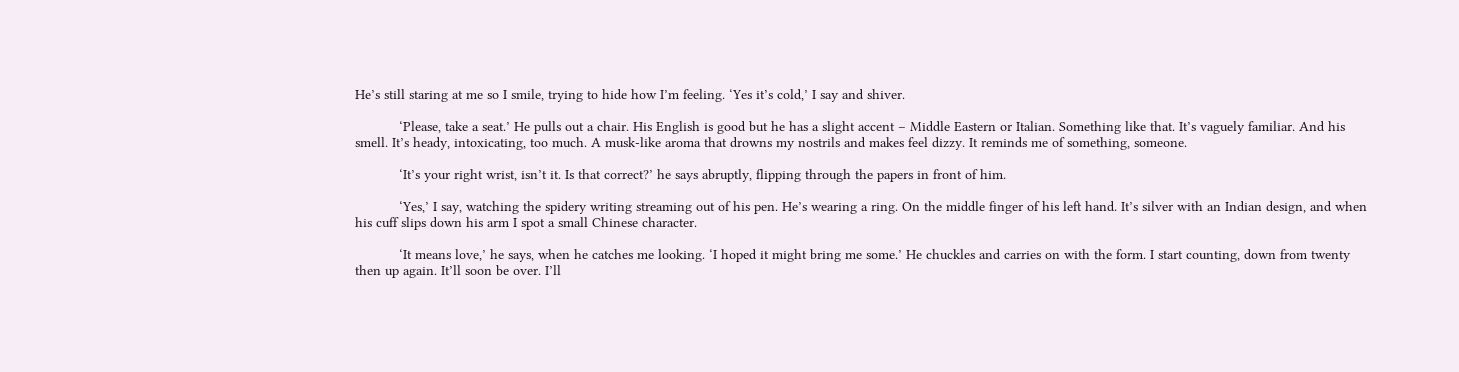He’s still staring at me so I smile, trying to hide how I’m feeling. ‘Yes it’s cold,’ I say and shiver.

           ‘Please, take a seat.’ He pulls out a chair. His English is good but he has a slight accent – Middle Eastern or Italian. Something like that. It’s vaguely familiar. And his smell. It’s heady, intoxicating, too much. A musk-like aroma that drowns my nostrils and makes feel dizzy. It reminds me of something, someone.

           ‘It’s your right wrist, isn’t it. Is that correct?’ he says abruptly, flipping through the papers in front of him.

           ‘Yes,’ I say, watching the spidery writing streaming out of his pen. He’s wearing a ring. On the middle finger of his left hand. It’s silver with an Indian design, and when his cuff slips down his arm I spot a small Chinese character.

           ‘It means love,’ he says, when he catches me looking. ‘I hoped it might bring me some.’ He chuckles and carries on with the form. I start counting, down from twenty then up again. It’ll soon be over. I’ll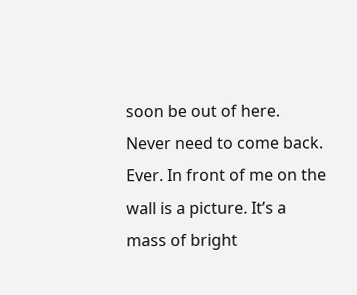soon be out of here. Never need to come back. Ever. In front of me on the wall is a picture. It’s a mass of bright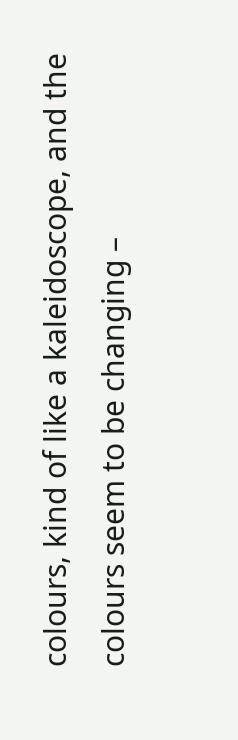colours, kind of like a kaleidoscope, and the colours seem to be changing –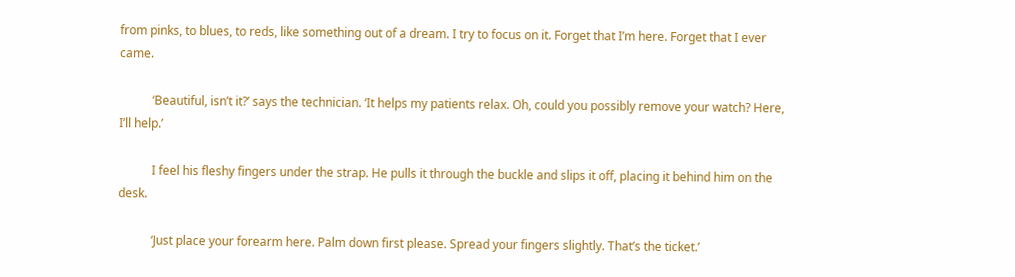from pinks, to blues, to reds, like something out of a dream. I try to focus on it. Forget that I’m here. Forget that I ever came.

           ‘Beautiful, isn’t it?’ says the technician. ‘It helps my patients relax. Oh, could you possibly remove your watch? Here, I’ll help.’

           I feel his fleshy fingers under the strap. He pulls it through the buckle and slips it off, placing it behind him on the desk.

           ‘Just place your forearm here. Palm down first please. Spread your fingers slightly. That’s the ticket.’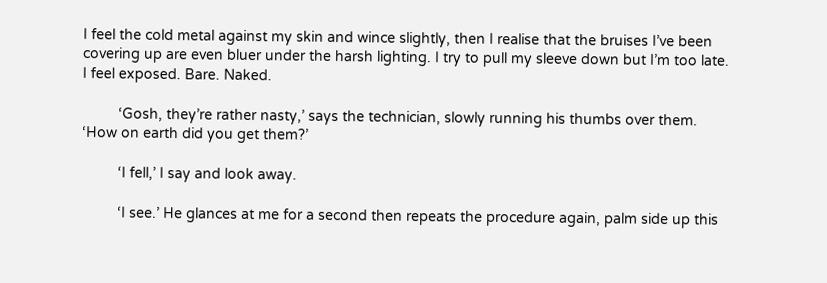I feel the cold metal against my skin and wince slightly, then I realise that the bruises I’ve been covering up are even bluer under the harsh lighting. I try to pull my sleeve down but I’m too late. I feel exposed. Bare. Naked.

         ‘Gosh, they’re rather nasty,’ says the technician, slowly running his thumbs over them. ‘How on earth did you get them?’

         ‘I fell,’ I say and look away.

         ‘I see.’ He glances at me for a second then repeats the procedure again, palm side up this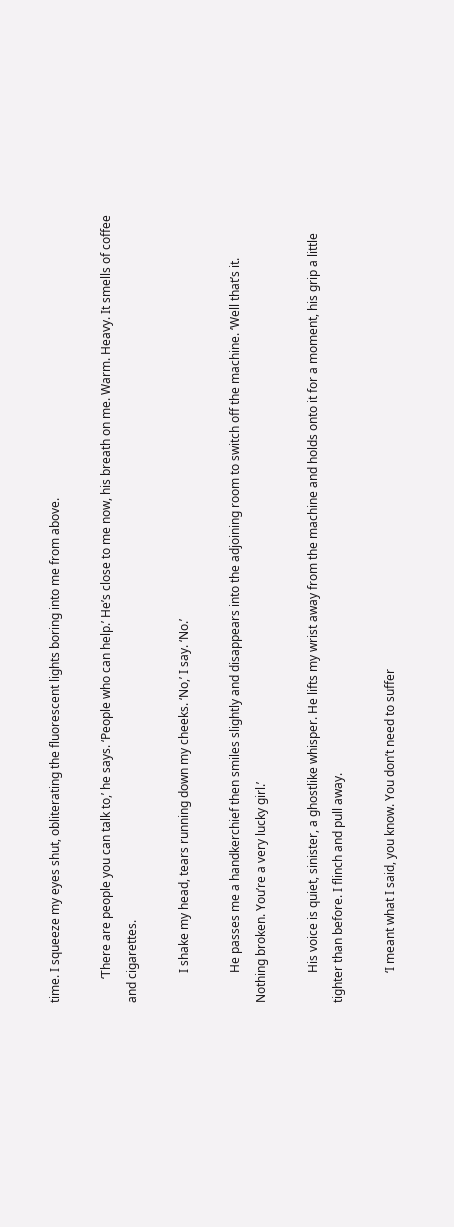time. I squeeze my eyes shut, obliterating the fluorescent lights boring into me from above.

        ‘There are people you can talk to,’ he says. ‘People who can help.’ He’s close to me now, his breath on me. Warm. Heavy. It smells of coffee and cigarettes.

          I shake my head, tears running down my cheeks. ‘No,’ I say. ‘No.’

          He passes me a handkerchief then smiles slightly and disappears into the adjoining room to switch off the machine. ‘Well that’s it. Nothing broken. You’re a very lucky girl.’

          His voice is quiet, sinister, a ghostlike whisper. He lifts my wrist away from the machine and holds onto it for a moment, his grip a little tighter than before. I flinch and pull away.

          ‘I meant what I said, you know. You don’t need to suffer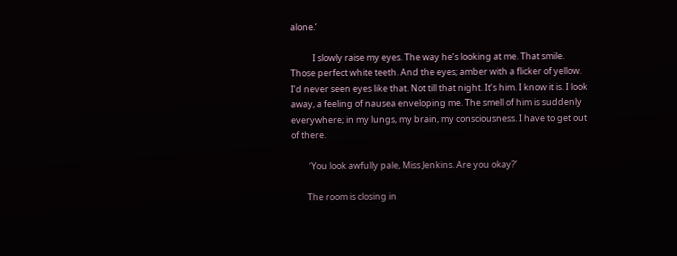alone.’

           I slowly raise my eyes. The way he’s looking at me. That smile. Those perfect white teeth. And the eyes; amber with a flicker of yellow. I’d never seen eyes like that. Not till that night. It’s him. I know it is. I look away, a feeling of nausea enveloping me. The smell of him is suddenly everywhere; in my lungs, my brain, my consciousness. I have to get out of there.

         ‘You look awfully pale, Miss Jenkins. Are you okay?’

        The room is closing in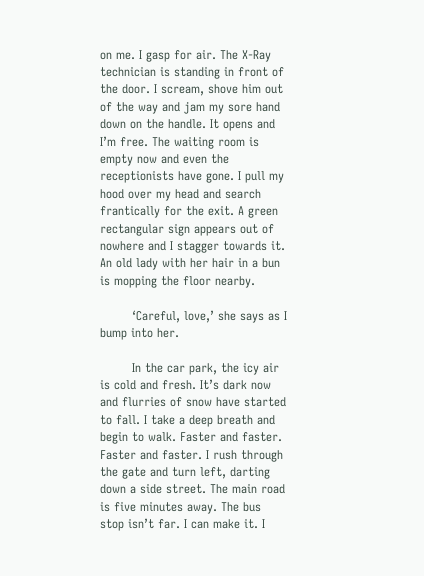on me. I gasp for air. The X-Ray technician is standing in front of the door. I scream, shove him out of the way and jam my sore hand down on the handle. It opens and I’m free. The waiting room is empty now and even the receptionists have gone. I pull my hood over my head and search frantically for the exit. A green rectangular sign appears out of nowhere and I stagger towards it. An old lady with her hair in a bun is mopping the floor nearby.

        ‘Careful, love,’ she says as I bump into her.

        In the car park, the icy air is cold and fresh. It’s dark now and flurries of snow have started to fall. I take a deep breath and begin to walk. Faster and faster. Faster and faster. I rush through the gate and turn left, darting down a side street. The main road is five minutes away. The bus stop isn’t far. I can make it. I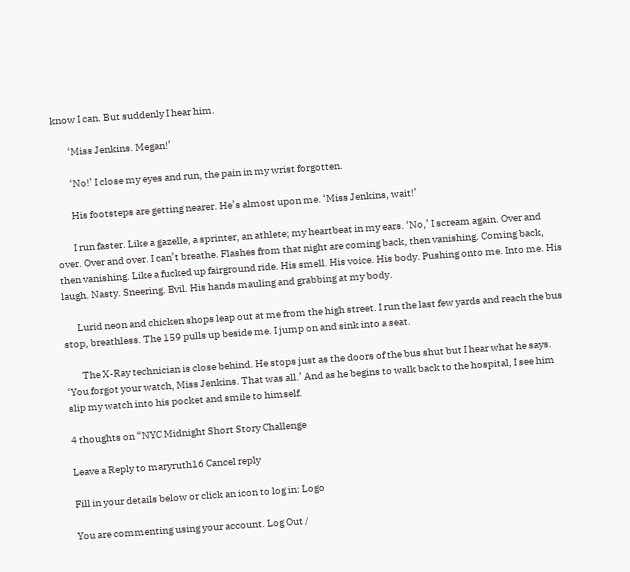know I can. But suddenly I hear him.

        ‘Miss Jenkins. Megan!’

        ‘No!’ I close my eyes and run, the pain in my wrist forgotten.

        His footsteps are getting nearer. He’s almost upon me. ‘Miss Jenkins, wait!’

        I run faster. Like a gazelle, a sprinter, an athlete; my heartbeat in my ears. ‘No,’ I scream again. Over and over. Over and over. I can’t breathe. Flashes from that night are coming back, then vanishing. Coming back, then vanishing. Like a fucked up fairground ride. His smell. His voice. His body. Pushing onto me. Into me. His laugh. Nasty. Sneering. Evil. His hands mauling and grabbing at my body.

       Lurid neon and chicken shops leap out at me from the high street. I run the last few yards and reach the bus stop, breathless. The 159 pulls up beside me. I jump on and sink into a seat.

        The X-Ray technician is close behind. He stops just as the doors of the bus shut but I hear what he says. ‘You forgot your watch, Miss Jenkins. That was all.’ And as he begins to walk back to the hospital, I see him slip my watch into his pocket and smile to himself.

4 thoughts on “NYC Midnight Short Story Challenge

Leave a Reply to maryruth16 Cancel reply

Fill in your details below or click an icon to log in: Logo

You are commenting using your account. Log Out /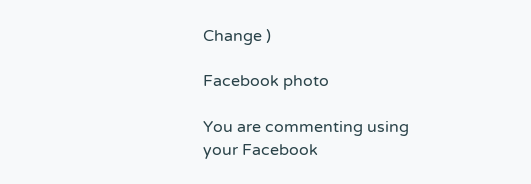Change )

Facebook photo

You are commenting using your Facebook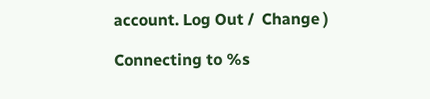account. Log Out /  Change )

Connecting to %s